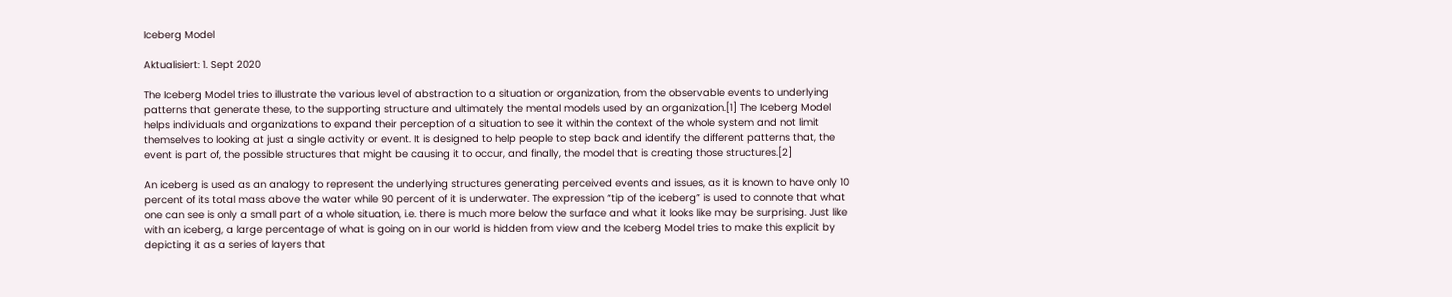Iceberg Model

Aktualisiert: 1. Sept 2020

The Iceberg Model tries to illustrate the various level of abstraction to a situation or organization, from the observable events to underlying patterns that generate these, to the supporting structure and ultimately the mental models used by an organization.[1] The Iceberg Model helps individuals and organizations to expand their perception of a situation to see it within the context of the whole system and not limit themselves to looking at just a single activity or event. It is designed to help people to step back and identify the different patterns that, the event is part of, the possible structures that might be causing it to occur, and finally, the model that is creating those structures.[2]

An iceberg is used as an analogy to represent the underlying structures generating perceived events and issues, as it is known to have only 10 percent of its total mass above the water while 90 percent of it is underwater. The expression “tip of the iceberg” is used to connote that what one can see is only a small part of a whole situation, i.e. there is much more below the surface and what it looks like may be surprising. Just like with an iceberg, a large percentage of what is going on in our world is hidden from view and the Iceberg Model tries to make this explicit by depicting it as a series of layers that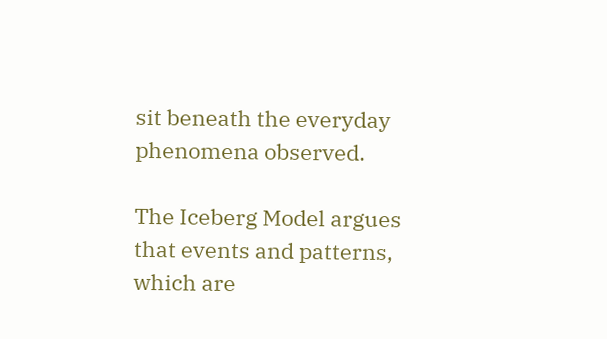sit beneath the everyday phenomena observed.

The Iceberg Model argues that events and patterns, which are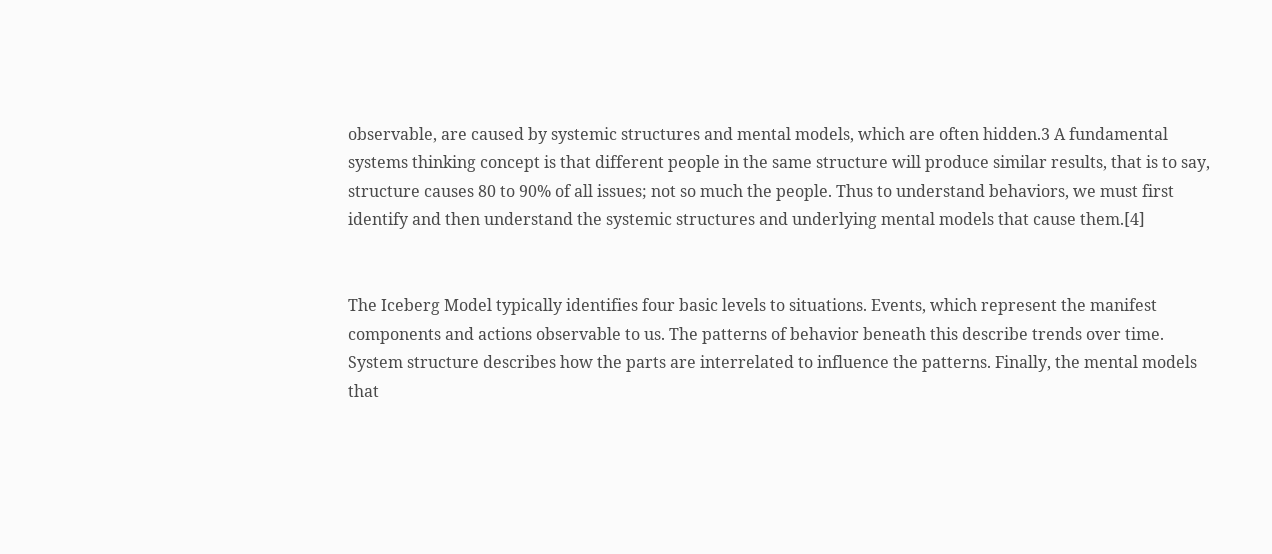observable, are caused by systemic structures and mental models, which are often hidden.3 A fundamental systems thinking concept is that different people in the same structure will produce similar results, that is to say, structure causes 80 to 90% of all issues; not so much the people. Thus to understand behaviors, we must first identify and then understand the systemic structures and underlying mental models that cause them.[4]


The Iceberg Model typically identifies four basic levels to situations. Events, which represent the manifest components and actions observable to us. The patterns of behavior beneath this describe trends over time. System structure describes how the parts are interrelated to influence the patterns. Finally, the mental models that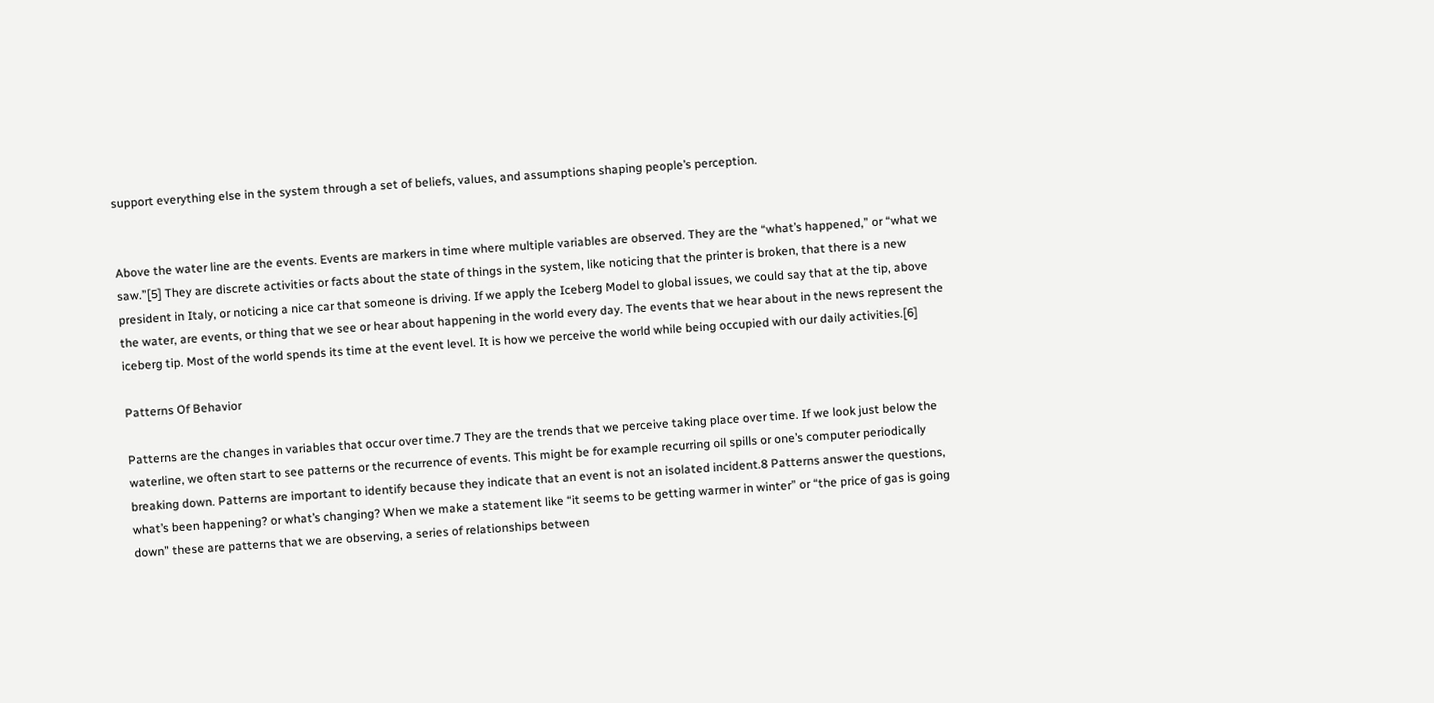support everything else in the system through a set of beliefs, values, and assumptions shaping people’s perception.


Above the water line are the events. Events are markers in time where multiple variables are observed. They are the “what’s happened,” or “what we saw.”[5] They are discrete activities or facts about the state of things in the system, like noticing that the printer is broken, that there is a new president in Italy, or noticing a nice car that someone is driving. If we apply the Iceberg Model to global issues, we could say that at the tip, above the water, are events, or thing that we see or hear about happening in the world every day. The events that we hear about in the news represent the iceberg tip. Most of the world spends its time at the event level. It is how we perceive the world while being occupied with our daily activities.[6]

Patterns Of Behavior

Patterns are the changes in variables that occur over time.7 They are the trends that we perceive taking place over time. If we look just below the waterline, we often start to see patterns or the recurrence of events. This might be for example recurring oil spills or one’s computer periodically breaking down. Patterns are important to identify because they indicate that an event is not an isolated incident.8 Patterns answer the questions, what’s been happening? or what’s changing? When we make a statement like “it seems to be getting warmer in winter” or “the price of gas is going down” these are patterns that we are observing, a series of relationships between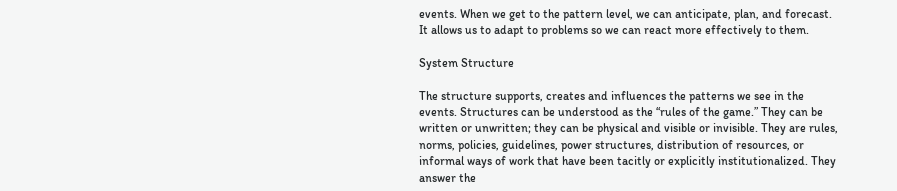events. When we get to the pattern level, we can anticipate, plan, and forecast. It allows us to adapt to problems so we can react more effectively to them.

System Structure

The structure supports, creates and influences the patterns we see in the events. Structures can be understood as the “rules of the game.” They can be written or unwritten; they can be physical and visible or invisible. They are rules, norms, policies, guidelines, power structures, distribution of resources, or informal ways of work that have been tacitly or explicitly institutionalized. They answer the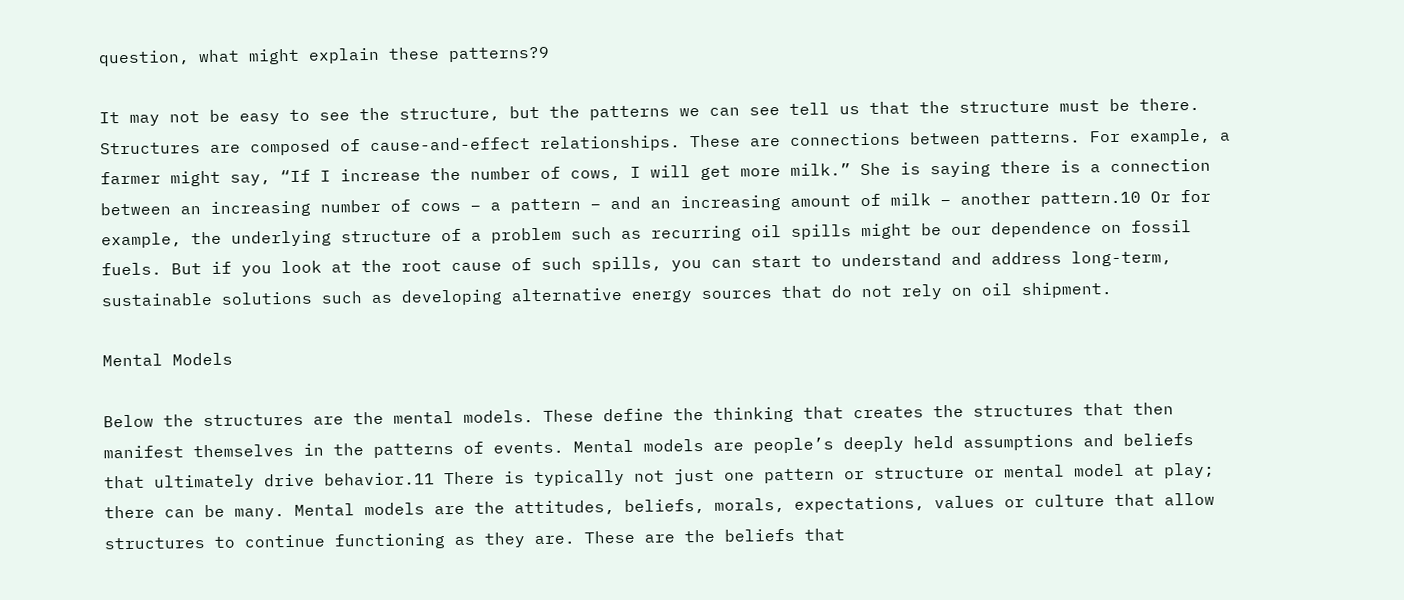question, what might explain these patterns?9

It may not be easy to see the structure, but the patterns we can see tell us that the structure must be there. Structures are composed of cause-and-effect relationships. These are connections between patterns. For example, a farmer might say, “If I increase the number of cows, I will get more milk.” She is saying there is a connection between an increasing number of cows – a pattern – and an increasing amount of milk – another pattern.10 Or for example, the underlying structure of a problem such as recurring oil spills might be our dependence on fossil fuels. But if you look at the root cause of such spills, you can start to understand and address long-term, sustainable solutions such as developing alternative energy sources that do not rely on oil shipment.

Mental Models

Below the structures are the mental models. These define the thinking that creates the structures that then manifest themselves in the patterns of events. Mental models are people’s deeply held assumptions and beliefs that ultimately drive behavior.11 There is typically not just one pattern or structure or mental model at play; there can be many. Mental models are the attitudes, beliefs, morals, expectations, values or culture that allow structures to continue functioning as they are. These are the beliefs that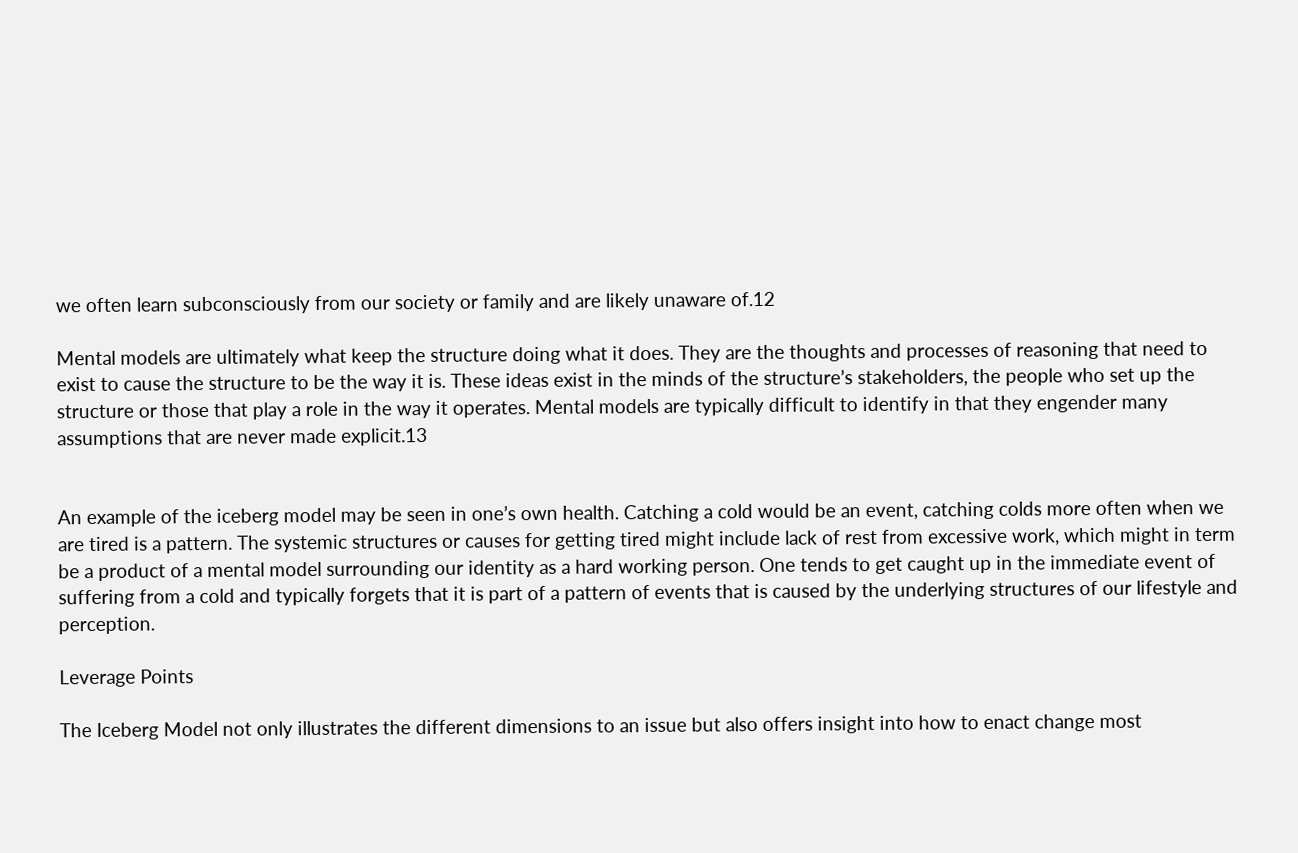we often learn subconsciously from our society or family and are likely unaware of.12

Mental models are ultimately what keep the structure doing what it does. They are the thoughts and processes of reasoning that need to exist to cause the structure to be the way it is. These ideas exist in the minds of the structure’s stakeholders, the people who set up the structure or those that play a role in the way it operates. Mental models are typically difficult to identify in that they engender many assumptions that are never made explicit.13


An example of the iceberg model may be seen in one’s own health. Catching a cold would be an event, catching colds more often when we are tired is a pattern. The systemic structures or causes for getting tired might include lack of rest from excessive work, which might in term be a product of a mental model surrounding our identity as a hard working person. One tends to get caught up in the immediate event of suffering from a cold and typically forgets that it is part of a pattern of events that is caused by the underlying structures of our lifestyle and perception.

Leverage Points

The Iceberg Model not only illustrates the different dimensions to an issue but also offers insight into how to enact change most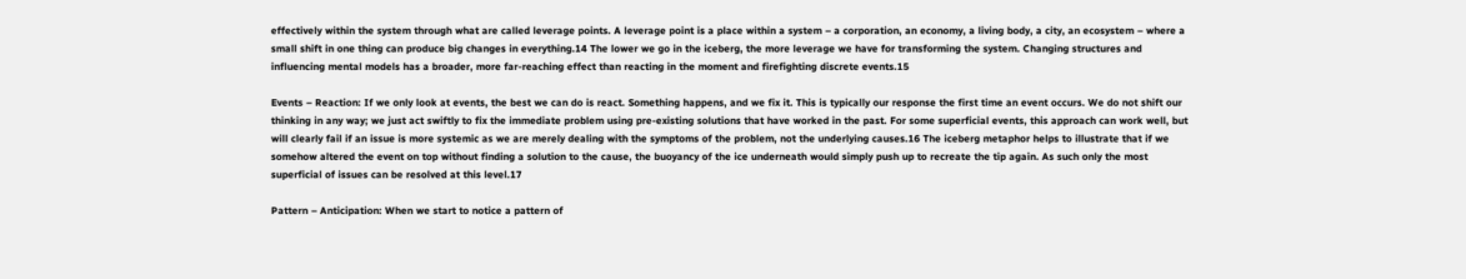effectively within the system through what are called leverage points. A leverage point is a place within a system – a corporation, an economy, a living body, a city, an ecosystem – where a small shift in one thing can produce big changes in everything.14 The lower we go in the iceberg, the more leverage we have for transforming the system. Changing structures and influencing mental models has a broader, more far-reaching effect than reacting in the moment and firefighting discrete events.15

Events – Reaction: If we only look at events, the best we can do is react. Something happens, and we fix it. This is typically our response the first time an event occurs. We do not shift our thinking in any way; we just act swiftly to fix the immediate problem using pre-existing solutions that have worked in the past. For some superficial events, this approach can work well, but will clearly fail if an issue is more systemic as we are merely dealing with the symptoms of the problem, not the underlying causes.16 The iceberg metaphor helps to illustrate that if we somehow altered the event on top without finding a solution to the cause, the buoyancy of the ice underneath would simply push up to recreate the tip again. As such only the most superficial of issues can be resolved at this level.17

Pattern – Anticipation: When we start to notice a pattern of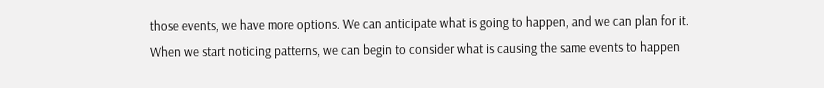those events, we have more options. We can anticipate what is going to happen, and we can plan for it. When we start noticing patterns, we can begin to consider what is causing the same events to happen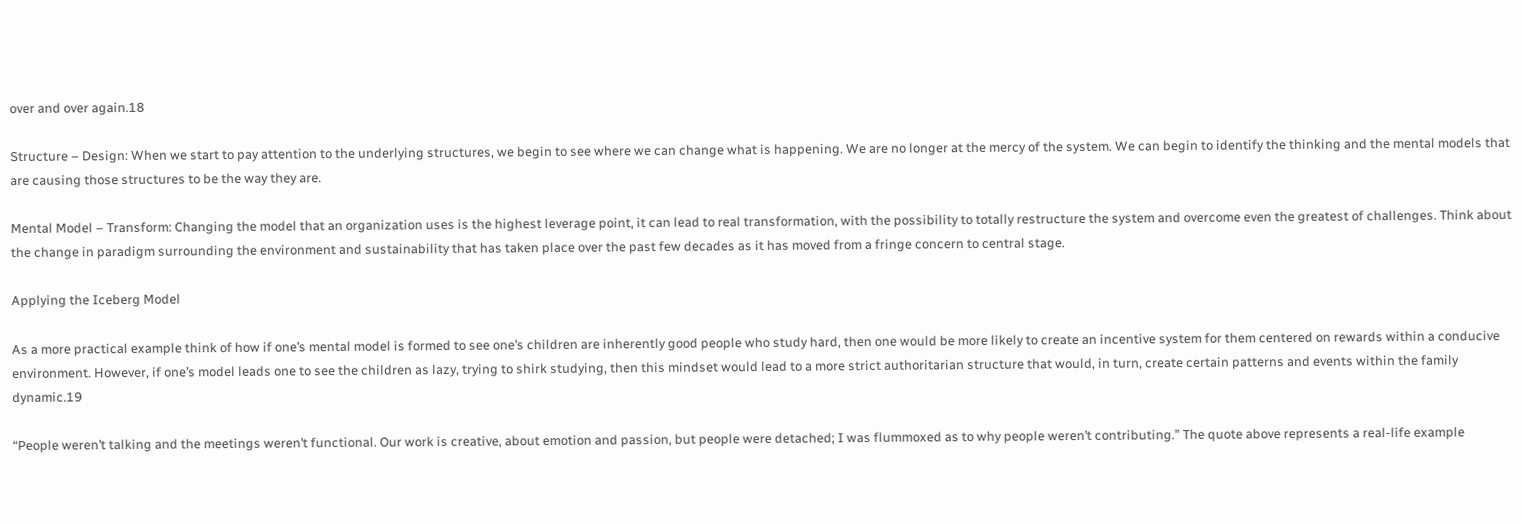over and over again.18

Structure – Design: When we start to pay attention to the underlying structures, we begin to see where we can change what is happening. We are no longer at the mercy of the system. We can begin to identify the thinking and the mental models that are causing those structures to be the way they are.

Mental Model – Transform: Changing the model that an organization uses is the highest leverage point, it can lead to real transformation, with the possibility to totally restructure the system and overcome even the greatest of challenges. Think about the change in paradigm surrounding the environment and sustainability that has taken place over the past few decades as it has moved from a fringe concern to central stage.

Applying the Iceberg Model

As a more practical example think of how if one’s mental model is formed to see one’s children are inherently good people who study hard, then one would be more likely to create an incentive system for them centered on rewards within a conducive environment. However, if one’s model leads one to see the children as lazy, trying to shirk studying, then this mindset would lead to a more strict authoritarian structure that would, in turn, create certain patterns and events within the family dynamic.19

“People weren’t talking and the meetings weren’t functional. Our work is creative, about emotion and passion, but people were detached; I was flummoxed as to why people weren’t contributing.” The quote above represents a real-life example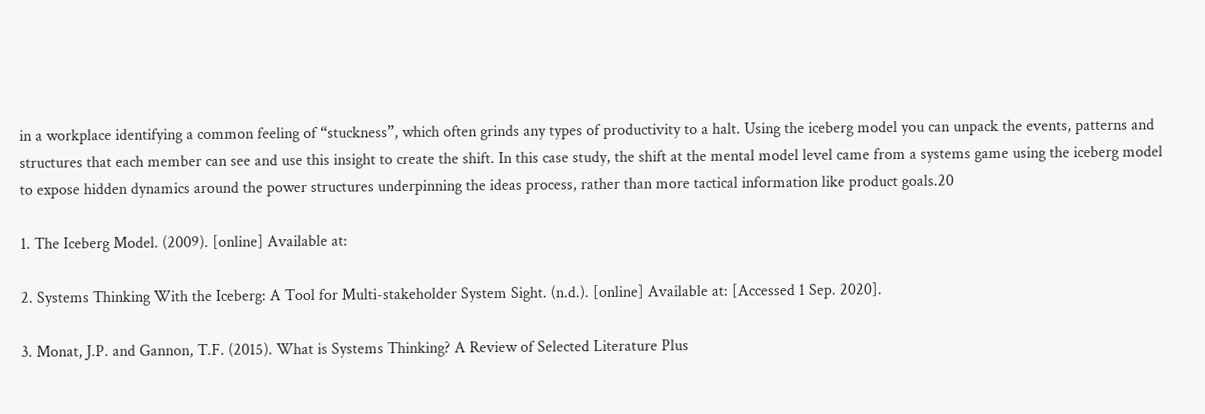in a workplace identifying a common feeling of “stuckness”, which often grinds any types of productivity to a halt. Using the iceberg model you can unpack the events, patterns and structures that each member can see and use this insight to create the shift. In this case study, the shift at the mental model level came from a systems game using the iceberg model to expose hidden dynamics around the power structures underpinning the ideas process, rather than more tactical information like product goals.20

1. The Iceberg Model. (2009). [online] Available at:

2. Systems Thinking With the Iceberg: A Tool for Multi-stakeholder System Sight. (n.d.). [online] Available at: [Accessed 1 Sep. 2020].

3. Monat, J.P. and Gannon, T.F. (2015). What is Systems Thinking? A Review of Selected Literature Plus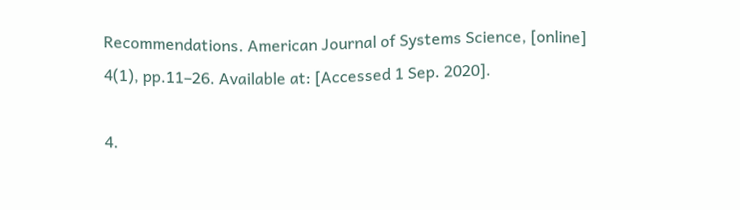Recommendations. American Journal of Systems Science, [online] 4(1), pp.11–26. Available at: [Accessed 1 Sep. 2020].

4.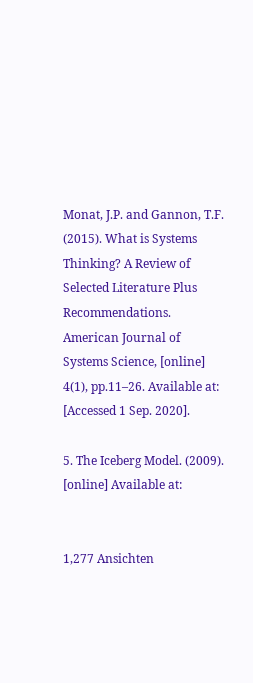Monat, J.P. and Gannon, T.F. (2015). What is Systems Thinking? A Review of Selected Literature Plus Recommendations. American Journal of Systems Science, [online] 4(1), pp.11–26. Available at: [Accessed 1 Sep. 2020].

5. The Iceberg Model. (2009). [online] Available at:


1,277 Ansichten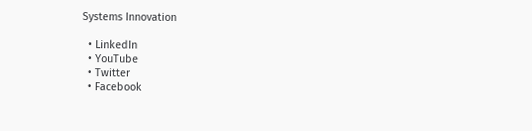Systems Innovation

  • LinkedIn
  • YouTube
  • Twitter
  • Facebook